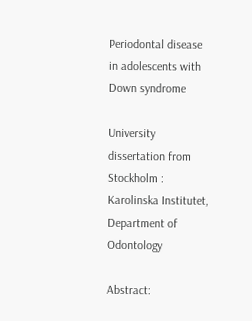Periodontal disease in adolescents with Down syndrome

University dissertation from Stockholm : Karolinska Institutet, Department of Odontology

Abstract: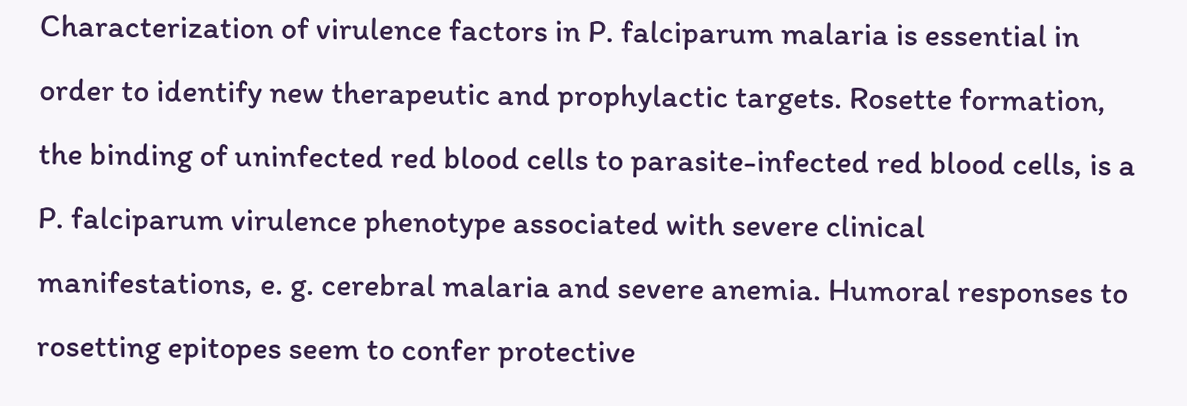Characterization of virulence factors in P. falciparum malaria is essential in order to identify new therapeutic and prophylactic targets. Rosette formation, the binding of uninfected red blood cells to parasite-infected red blood cells, is a P. falciparum virulence phenotype associated with severe clinical manifestations, e. g. cerebral malaria and severe anemia. Humoral responses to rosetting epitopes seem to confer protective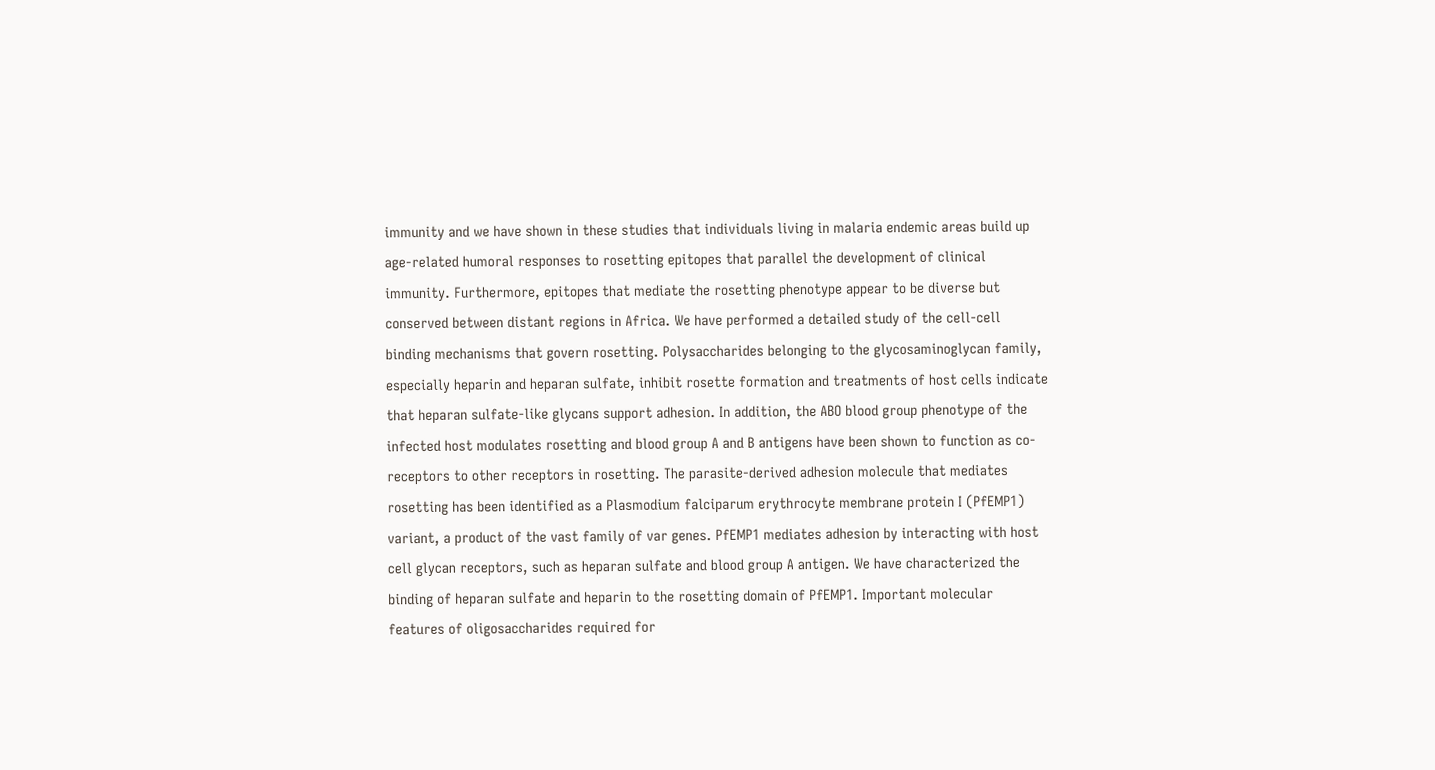immunity and we have shown in these studies that individuals living in malaria endemic areas build up age-related humoral responses to rosetting epitopes that parallel the development of clinical immunity. Furthermore, epitopes that mediate the rosetting phenotype appear to be diverse but conserved between distant regions in Africa. We have performed a detailed study of the cell-cell binding mechanisms that govern rosetting. Polysaccharides belonging to the glycosaminoglycan family, especially heparin and heparan sulfate, inhibit rosette formation and treatments of host cells indicate that heparan sulfate-like glycans support adhesion. In addition, the ABO blood group phenotype of the infected host modulates rosetting and blood group A and B antigens have been shown to function as co-receptors to other receptors in rosetting. The parasite-derived adhesion molecule that mediates rosetting has been identified as a Plasmodium falciparum erythrocyte membrane protein I (PfEMP1) variant, a product of the vast family of var genes. PfEMP1 mediates adhesion by interacting with host cell glycan receptors, such as heparan sulfate and blood group A antigen. We have characterized the binding of heparan sulfate and heparin to the rosetting domain of PfEMP1. Important molecular features of oligosaccharides required for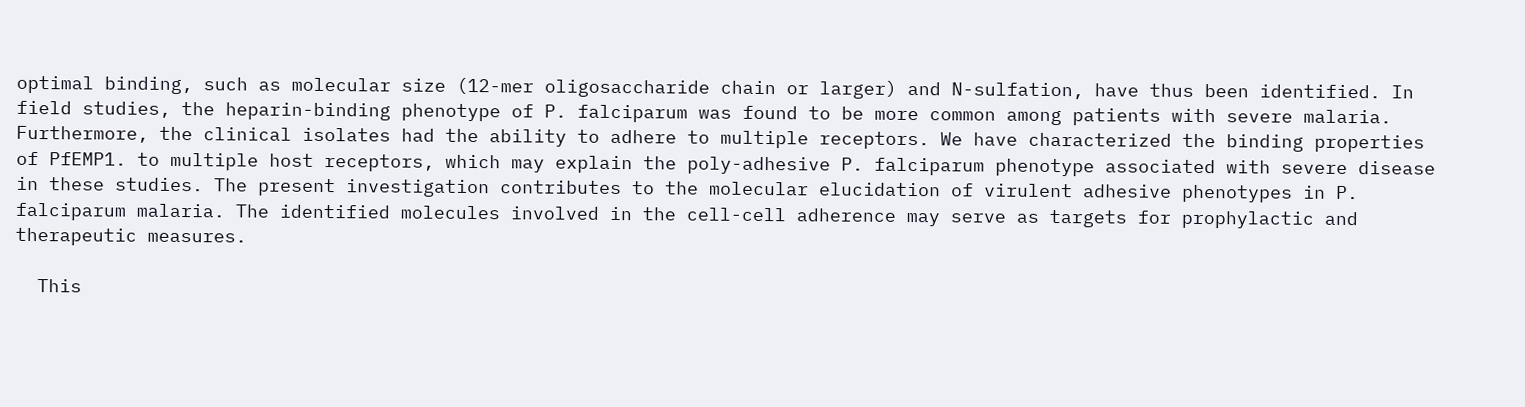optimal binding, such as molecular size (12-mer oligosaccharide chain or larger) and N-sulfation, have thus been identified. In field studies, the heparin-binding phenotype of P. falciparum was found to be more common among patients with severe malaria. Furthermore, the clinical isolates had the ability to adhere to multiple receptors. We have characterized the binding properties of PfEMP1. to multiple host receptors, which may explain the poly-adhesive P. falciparum phenotype associated with severe disease in these studies. The present investigation contributes to the molecular elucidation of virulent adhesive phenotypes in P. falciparum malaria. The identified molecules involved in the cell-cell adherence may serve as targets for prophylactic and therapeutic measures.

  This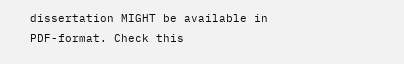dissertation MIGHT be available in PDF-format. Check this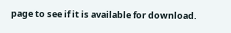page to see if it is available for download.